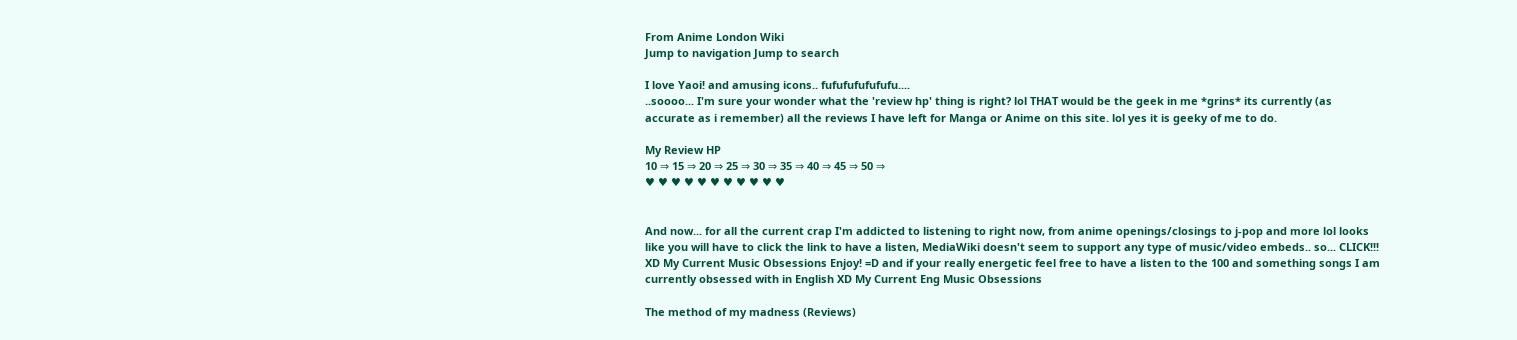From Anime London Wiki
Jump to navigation Jump to search

I love Yaoi! and amusing icons.. fufufufufufufu....
..soooo... I'm sure your wonder what the 'review hp' thing is right? lol THAT would be the geek in me *grins* its currently (as accurate as i remember) all the reviews I have left for Manga or Anime on this site. lol yes it is geeky of me to do.

My Review HP
10 ⇒ 15 ⇒ 20 ⇒ 25 ⇒ 30 ⇒ 35 ⇒ 40 ⇒ 45 ⇒ 50 ⇒
♥ ♥ ♥ ♥ ♥ ♥ ♥ ♥ ♥ ♥ ♥


And now... for all the current crap I'm addicted to listening to right now, from anime openings/closings to j-pop and more lol looks like you will have to click the link to have a listen, MediaWiki doesn't seem to support any type of music/video embeds.. so... CLICK!!! XD My Current Music Obsessions Enjoy! =D and if your really energetic feel free to have a listen to the 100 and something songs I am currently obsessed with in English XD My Current Eng Music Obsessions

The method of my madness (Reviews)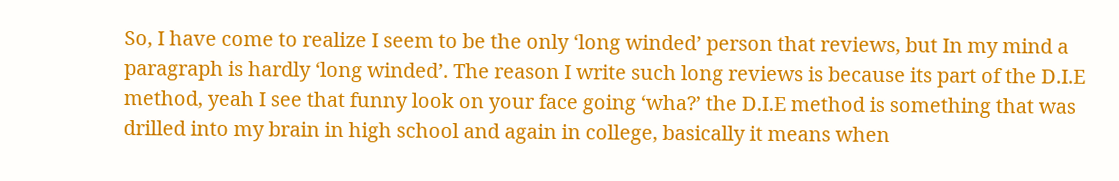So, I have come to realize I seem to be the only ‘long winded’ person that reviews, but In my mind a paragraph is hardly ‘long winded’. The reason I write such long reviews is because its part of the D.I.E method, yeah I see that funny look on your face going ‘wha?’ the D.I.E method is something that was drilled into my brain in high school and again in college, basically it means when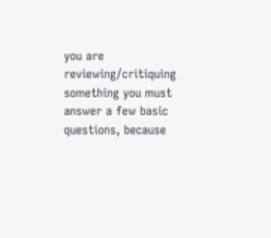you are reviewing/critiquing something you must answer a few basic questions, because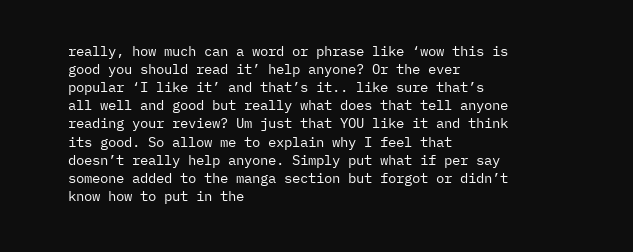really, how much can a word or phrase like ‘wow this is good you should read it’ help anyone? Or the ever popular ‘I like it’ and that’s it.. like sure that’s all well and good but really what does that tell anyone reading your review? Um just that YOU like it and think its good. So allow me to explain why I feel that doesn’t really help anyone. Simply put what if per say someone added to the manga section but forgot or didn’t know how to put in the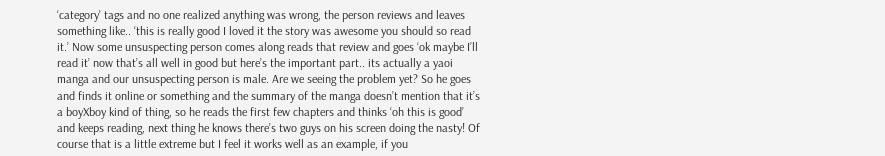‘category’ tags and no one realized anything was wrong, the person reviews and leaves something like.. ‘this is really good I loved it the story was awesome you should so read it.’ Now some unsuspecting person comes along reads that review and goes ‘ok maybe I’ll read it’ now that’s all well in good but here’s the important part.. its actually a yaoi manga and our unsuspecting person is male. Are we seeing the problem yet? So he goes and finds it online or something and the summary of the manga doesn’t mention that it’s a boyXboy kind of thing, so he reads the first few chapters and thinks ‘oh this is good’ and keeps reading, next thing he knows there’s two guys on his screen doing the nasty! Of course that is a little extreme but I feel it works well as an example, if you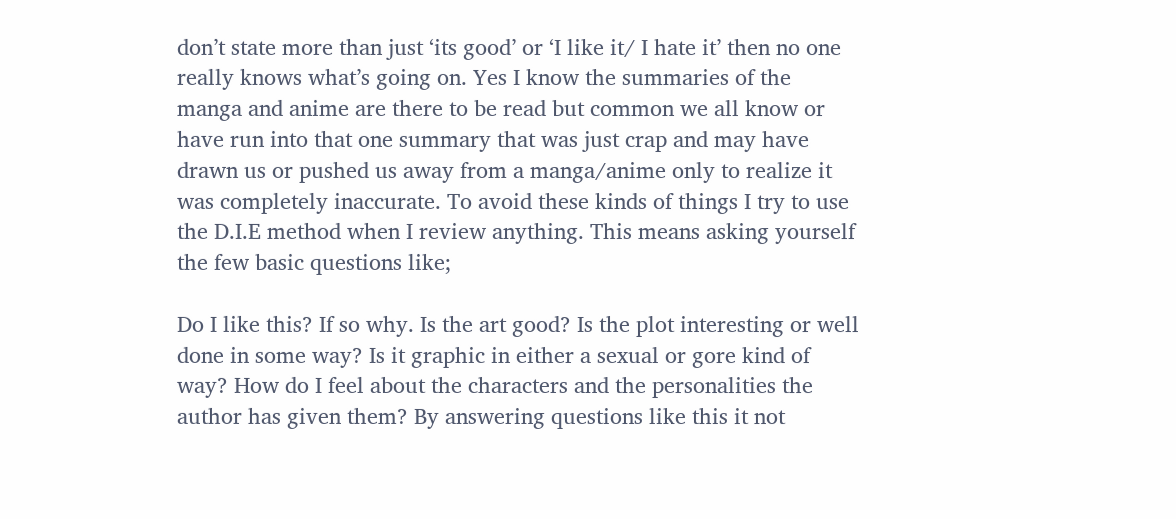don’t state more than just ‘its good’ or ‘I like it/ I hate it’ then no one really knows what’s going on. Yes I know the summaries of the manga and anime are there to be read but common we all know or have run into that one summary that was just crap and may have drawn us or pushed us away from a manga/anime only to realize it was completely inaccurate. To avoid these kinds of things I try to use the D.I.E method when I review anything. This means asking yourself the few basic questions like;

Do I like this? If so why. Is the art good? Is the plot interesting or well done in some way? Is it graphic in either a sexual or gore kind of way? How do I feel about the characters and the personalities the author has given them? By answering questions like this it not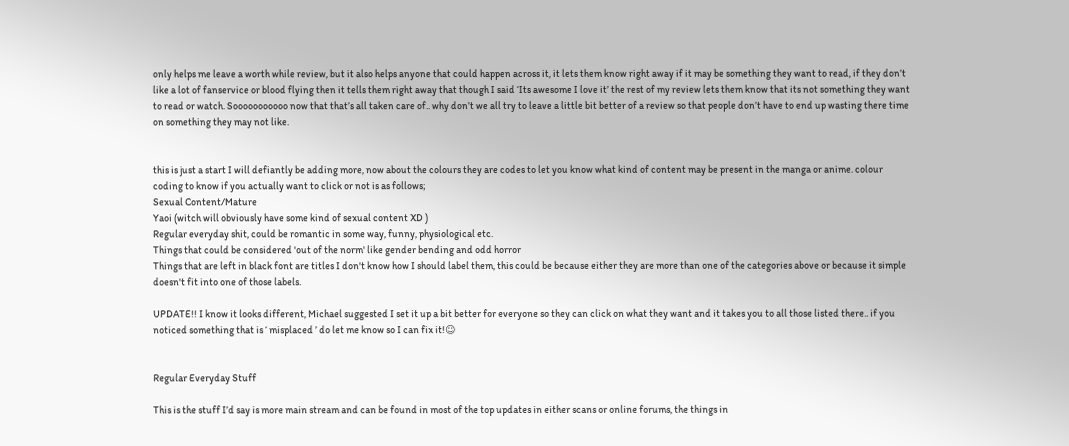only helps me leave a worth while review, but it also helps anyone that could happen across it, it lets them know right away if it may be something they want to read, if they don’t like a lot of fanservice or blood flying then it tells them right away that though I said ‘Its awesome I love it’ the rest of my review lets them know that its not something they want to read or watch. Sooooooooooo now that that’s all taken care of.. why don’t we all try to leave a little bit better of a review so that people don’t have to end up wasting there time on something they may not like.


this is just a start I will defiantly be adding more, now about the colours they are codes to let you know what kind of content may be present in the manga or anime. colour coding to know if you actually want to click or not is as follows;
Sexual Content/Mature
Yaoi (witch will obviously have some kind of sexual content XD )
Regular everyday shit, could be romantic in some way, funny, physiological etc.
Things that could be considered 'out of the norm' like gender bending and odd horror
Things that are left in black font are titles I don't know how I should label them, this could be because either they are more than one of the categories above or because it simple doesn't fit into one of those labels.

UPDATE!! I know it looks different, Michael suggested I set it up a bit better for everyone so they can click on what they want and it takes you to all those listed there.. if you noticed something that is ‘ misplaced ’ do let me know so I can fix it!☺


Regular Everyday Stuff

This is the stuff I’d say is more main stream and can be found in most of the top updates in either scans or online forums, the things in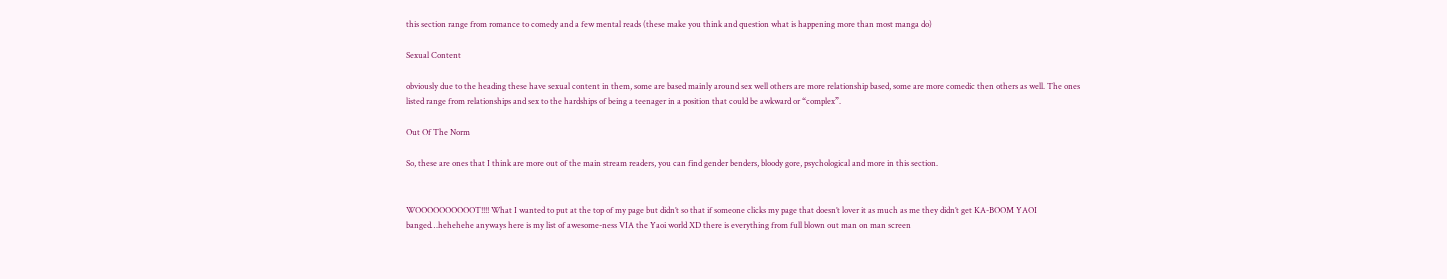this section range from romance to comedy and a few mental reads (these make you think and question what is happening more than most manga do)

Sexual Content

obviously due to the heading these have sexual content in them, some are based mainly around sex well others are more relationship based, some are more comedic then others as well. The ones listed range from relationships and sex to the hardships of being a teenager in a position that could be awkward or “complex”.

Out Of The Norm

So, these are ones that I think are more out of the main stream readers, you can find gender benders, bloody gore, psychological and more in this section.


WOOOOOOOOOOT!!!! What I wanted to put at the top of my page but didn’t so that if someone clicks my page that doesn’t lover it as much as me they didn’t get KA-BOOM YAOI banged…hehehehe anyways here is my list of awesome-ness VIA the Yaoi world XD there is everything from full blown out man on man screen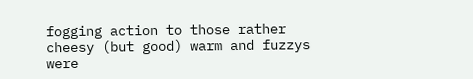fogging action to those rather cheesy (but good) warm and fuzzys were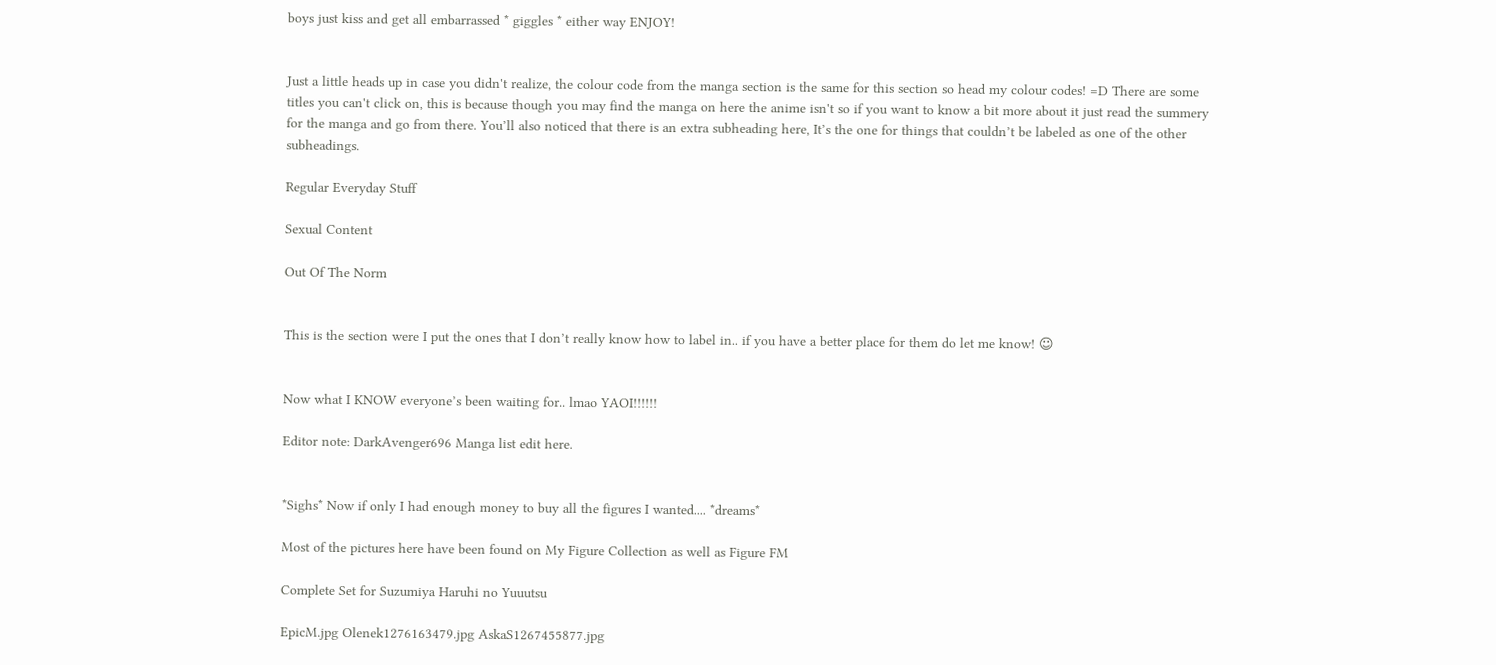boys just kiss and get all embarrassed * giggles * either way ENJOY!


Just a little heads up in case you didn't realize, the colour code from the manga section is the same for this section so head my colour codes! =D There are some titles you can't click on, this is because though you may find the manga on here the anime isn't so if you want to know a bit more about it just read the summery for the manga and go from there. You’ll also noticed that there is an extra subheading here, It’s the one for things that couldn’t be labeled as one of the other subheadings.

Regular Everyday Stuff

Sexual Content

Out Of The Norm


This is the section were I put the ones that I don’t really know how to label in.. if you have a better place for them do let me know! ☺


Now what I KNOW everyone’s been waiting for.. lmao YAOI!!!!!!

Editor note: DarkAvenger696 Manga list edit here.


*Sighs* Now if only I had enough money to buy all the figures I wanted.... *dreams*

Most of the pictures here have been found on My Figure Collection as well as Figure FM

Complete Set for Suzumiya Haruhi no Yuuutsu

EpicM.jpg Olenek1276163479.jpg AskaS1267455877.jpg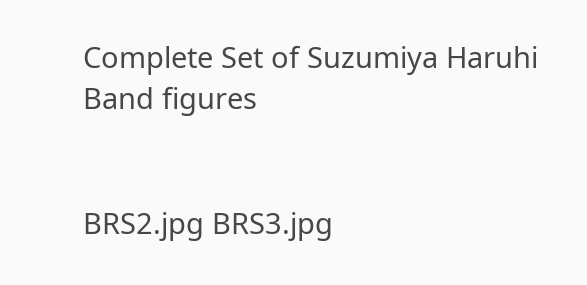Complete Set of Suzumiya Haruhi Band figures


BRS2.jpg BRS3.jpg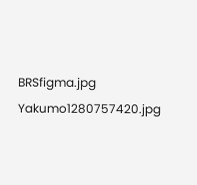BRSfigma.jpg
Yakumo1280757420.jpg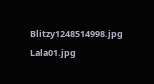Blitzy1248514998.jpg Lala01.jpg